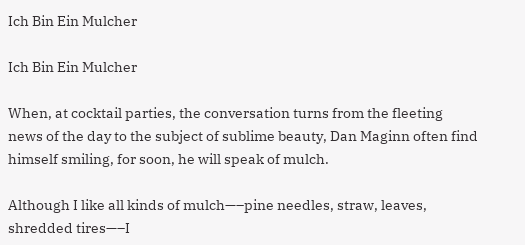Ich Bin Ein Mulcher

Ich Bin Ein Mulcher

When, at cocktail parties, the conversation turns from the fleeting news of the day to the subject of sublime beauty, Dan Maginn often find himself smiling, for soon, he will speak of mulch.

Although I like all kinds of mulch—–pine needles, straw, leaves, shredded tires—–I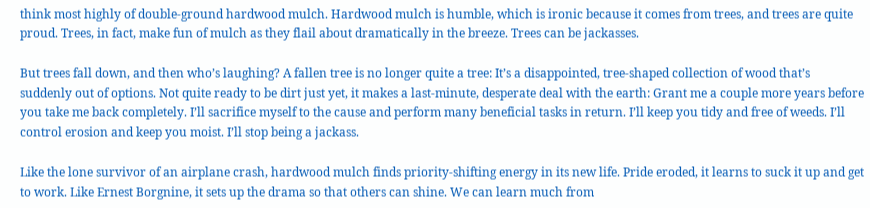think most highly of double-ground hardwood mulch. Hardwood mulch is humble, which is ironic because it comes from trees, and trees are quite proud. Trees, in fact, make fun of mulch as they flail about dramatically in the breeze. Trees can be jackasses.

But trees fall down, and then who’s laughing? A fallen tree is no longer quite a tree: It’s a disappointed, tree-shaped collection of wood that’s suddenly out of options. Not quite ready to be dirt just yet, it makes a last-minute, desperate deal with the earth: Grant me a couple more years before you take me back completely. I’ll sacrifice myself to the cause and perform many beneficial tasks in return. I’ll keep you tidy and free of weeds. I’ll control erosion and keep you moist. I’ll stop being a jackass.

Like the lone survivor of an airplane crash, hardwood mulch finds priority-shifting energy in its new life. Pride eroded, it learns to suck it up and get to work. Like Ernest Borgnine, it sets up the drama so that others can shine. We can learn much from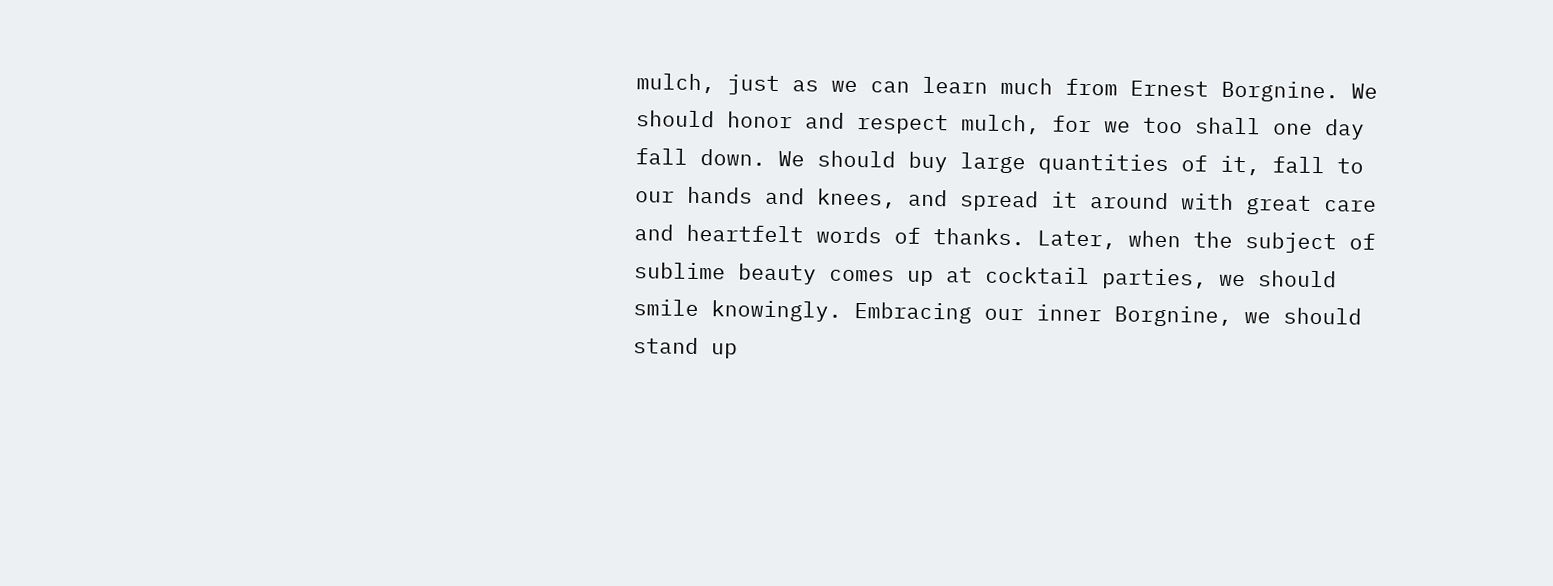mulch, just as we can learn much from Ernest Borgnine. We should honor and respect mulch, for we too shall one day fall down. We should buy large quantities of it, fall to our hands and knees, and spread it around with great care and heartfelt words of thanks. Later, when the subject of sublime beauty comes up at cocktail parties, we should smile knowingly. Embracing our inner Borgnine, we should stand up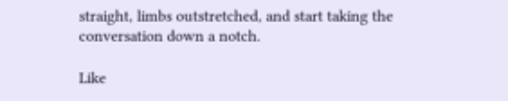straight, limbs outstretched, and start taking the conversation down a notch.

Like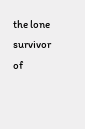the lone survivor of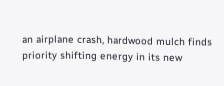an airplane crash, hardwood mulch finds priority shifting energy in its new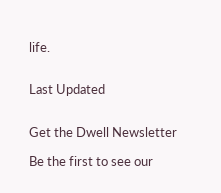life.


Last Updated


Get the Dwell Newsletter

Be the first to see our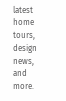latest home tours, design news, and more.